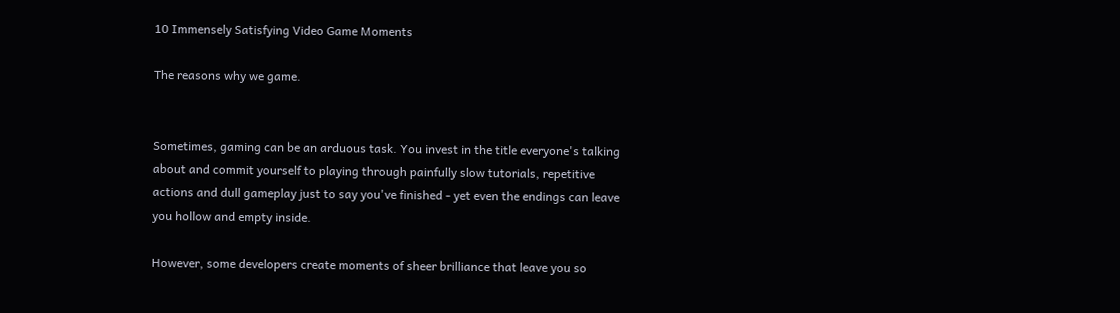10 Immensely Satisfying Video Game Moments

The reasons why we game.


Sometimes, gaming can be an arduous task. You invest in the title everyone's talking about and commit yourself to playing through painfully slow tutorials, repetitive actions and dull gameplay just to say you've finished - yet even the endings can leave you hollow and empty inside.

However, some developers create moments of sheer brilliance that leave you so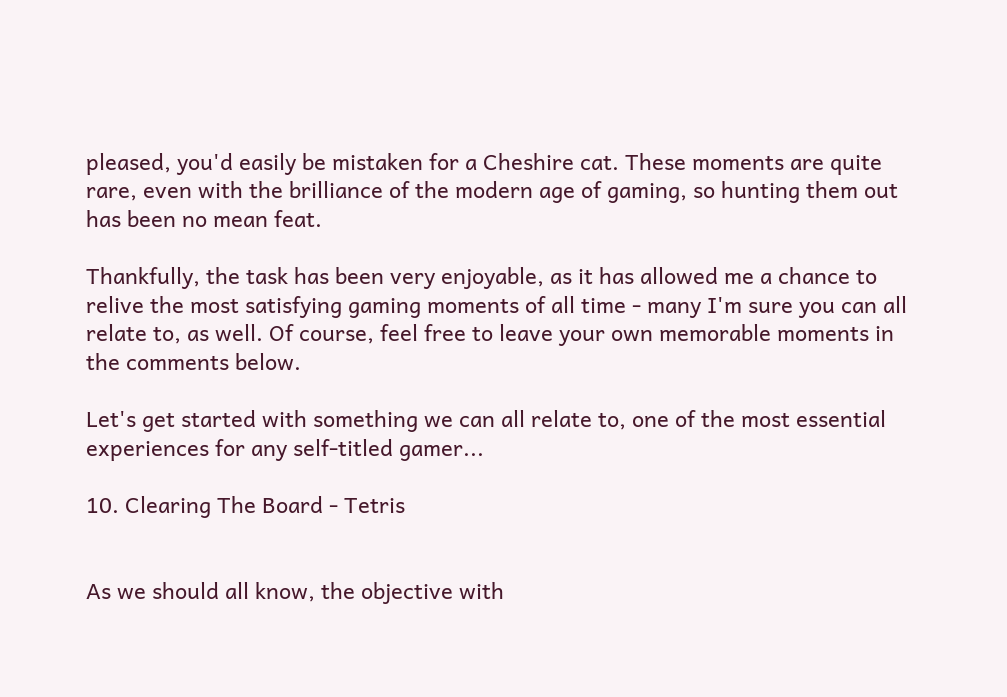pleased, you'd easily be mistaken for a Cheshire cat. These moments are quite rare, even with the brilliance of the modern age of gaming, so hunting them out has been no mean feat.

Thankfully, the task has been very enjoyable, as it has allowed me a chance to relive the most satisfying gaming moments of all time - many I'm sure you can all relate to, as well. Of course, feel free to leave your own memorable moments in the comments below.

Let's get started with something we can all relate to, one of the most essential experiences for any self-titled gamer...

10. Clearing The Board - Tetris


As we should all know, the objective with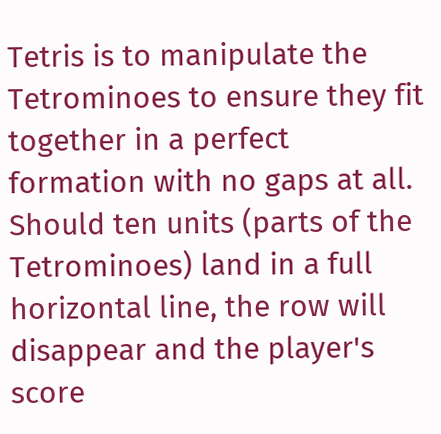Tetris is to manipulate the Tetrominoes to ensure they fit together in a perfect formation with no gaps at all. Should ten units (parts of the Tetrominoes) land in a full horizontal line, the row will disappear and the player's score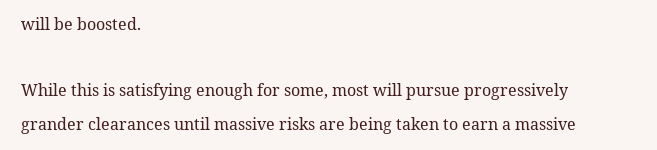will be boosted.

While this is satisfying enough for some, most will pursue progressively grander clearances until massive risks are being taken to earn a massive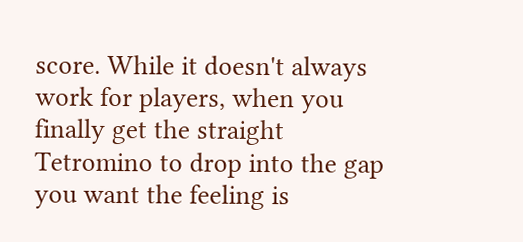score. While it doesn't always work for players, when you finally get the straight Tetromino to drop into the gap you want the feeling is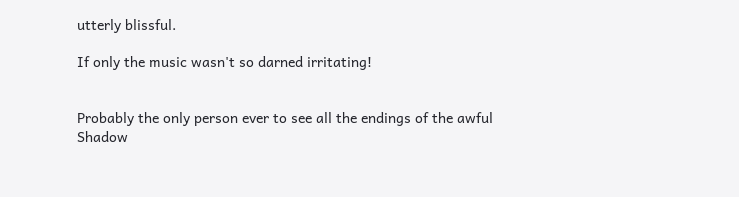utterly blissful.

If only the music wasn't so darned irritating!


Probably the only person ever to see all the endings of the awful Shadow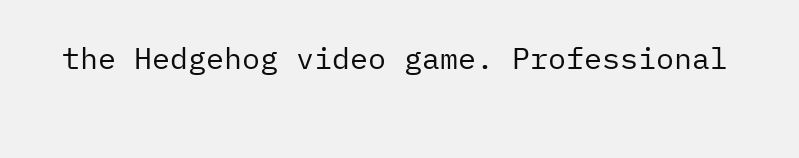the Hedgehog video game. Professional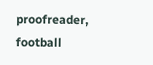proofreader, football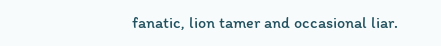fanatic, lion tamer and occasional liar.